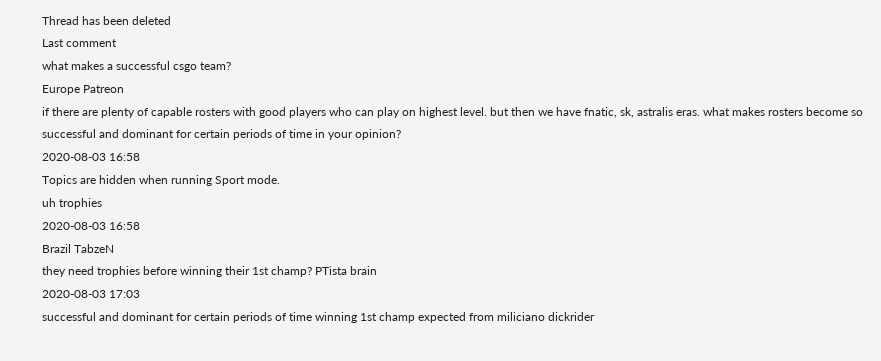Thread has been deleted
Last comment
what makes a successful csgo team?
Europe Patreon
if there are plenty of capable rosters with good players who can play on highest level. but then we have fnatic, sk, astralis eras. what makes rosters become so successful and dominant for certain periods of time in your opinion?
2020-08-03 16:58
Topics are hidden when running Sport mode.
uh trophies
2020-08-03 16:58
Brazil TabzeN
they need trophies before winning their 1st champ? PTista brain
2020-08-03 17:03
successful and dominant for certain periods of time winning 1st champ expected from miliciano dickrider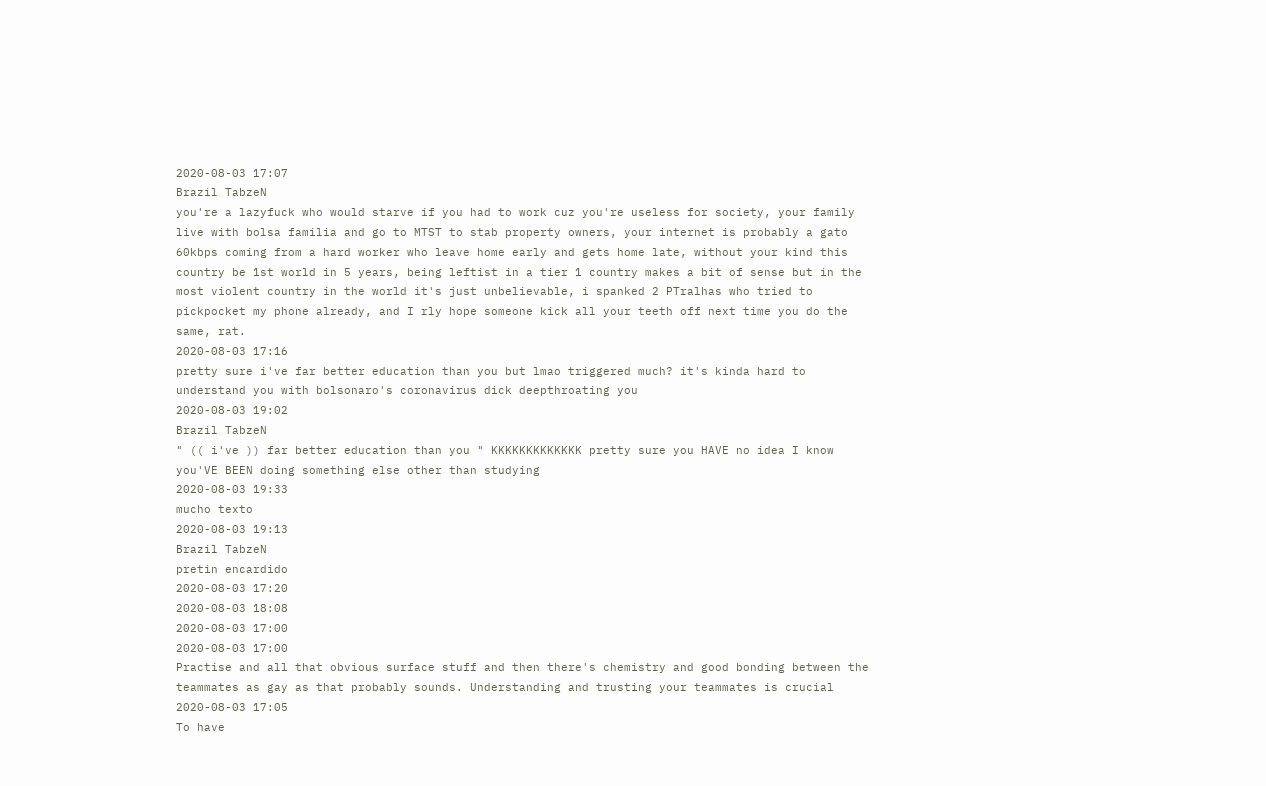2020-08-03 17:07
Brazil TabzeN
you're a lazyfuck who would starve if you had to work cuz you're useless for society, your family live with bolsa familia and go to MTST to stab property owners, your internet is probably a gato 60kbps coming from a hard worker who leave home early and gets home late, without your kind this country be 1st world in 5 years, being leftist in a tier 1 country makes a bit of sense but in the most violent country in the world it's just unbelievable, i spanked 2 PTralhas who tried to pickpocket my phone already, and I rly hope someone kick all your teeth off next time you do the same, rat.
2020-08-03 17:16
pretty sure i've far better education than you but lmao triggered much? it's kinda hard to understand you with bolsonaro's coronavirus dick deepthroating you
2020-08-03 19:02
Brazil TabzeN
" (( i've )) far better education than you " KKKKKKKKKKKKK pretty sure you HAVE no idea I know you'VE BEEN doing something else other than studying
2020-08-03 19:33
mucho texto
2020-08-03 19:13
Brazil TabzeN
pretin encardido
2020-08-03 17:20
2020-08-03 18:08
2020-08-03 17:00
2020-08-03 17:00
Practise and all that obvious surface stuff and then there's chemistry and good bonding between the teammates as gay as that probably sounds. Understanding and trusting your teammates is crucial
2020-08-03 17:05
To have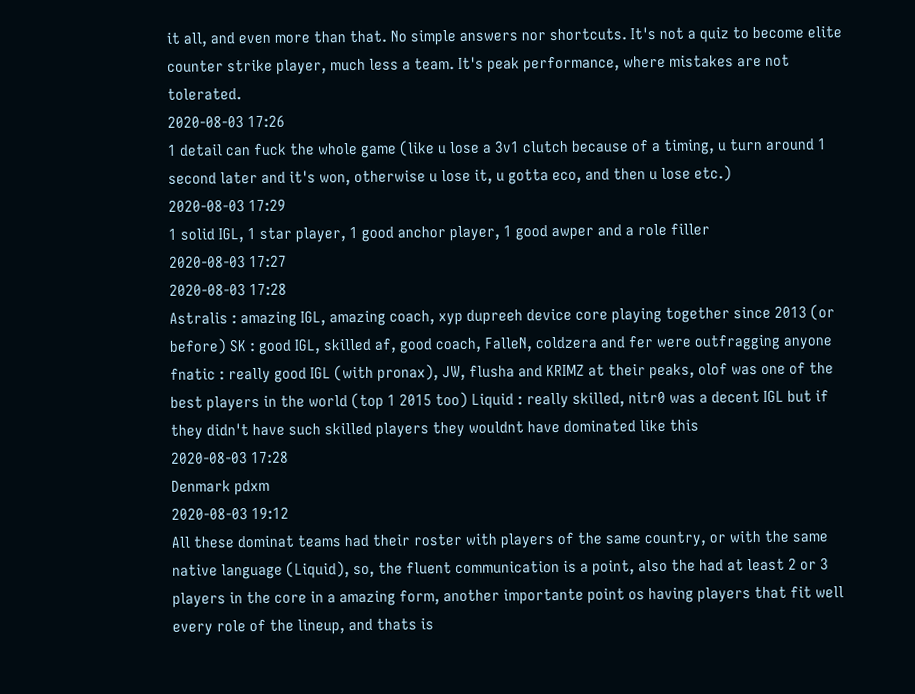it all, and even more than that. No simple answers nor shortcuts. It's not a quiz to become elite counter strike player, much less a team. It's peak performance, where mistakes are not tolerated.
2020-08-03 17:26
1 detail can fuck the whole game (like u lose a 3v1 clutch because of a timing, u turn around 1 second later and it's won, otherwise u lose it, u gotta eco, and then u lose etc.)
2020-08-03 17:29
1 solid IGL, 1 star player, 1 good anchor player, 1 good awper and a role filler
2020-08-03 17:27
2020-08-03 17:28
Astralis : amazing IGL, amazing coach, xyp dupreeh device core playing together since 2013 (or before) SK : good IGL, skilled af, good coach, FalleN, coldzera and fer were outfragging anyone fnatic : really good IGL (with pronax), JW, flusha and KRIMZ at their peaks, olof was one of the best players in the world (top 1 2015 too) Liquid : really skilled, nitr0 was a decent IGL but if they didn't have such skilled players they wouldnt have dominated like this
2020-08-03 17:28
Denmark pdxm
2020-08-03 19:12
All these dominat teams had their roster with players of the same country, or with the same native language (Liquid), so, the fluent communication is a point, also the had at least 2 or 3 players in the core in a amazing form, another importante point os having players that fit well every role of the lineup, and thats is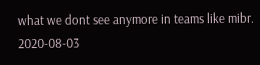what we dont see anymore in teams like mibr.
2020-08-03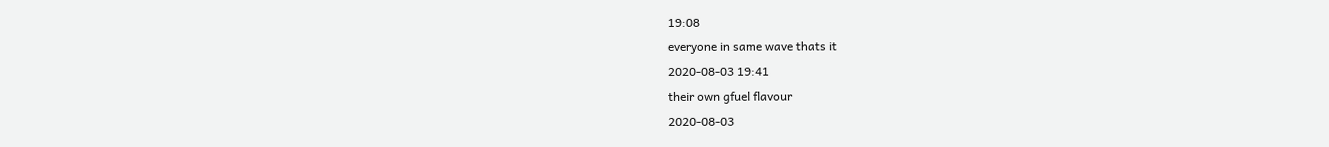19:08
everyone in same wave thats it
2020-08-03 19:41
their own gfuel flavour
2020-08-03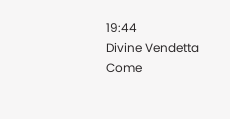19:44
Divine Vendetta
Come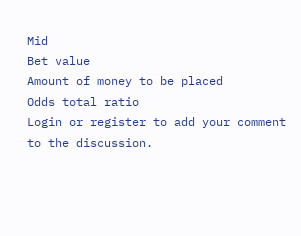Mid
Bet value
Amount of money to be placed
Odds total ratio
Login or register to add your comment to the discussion.